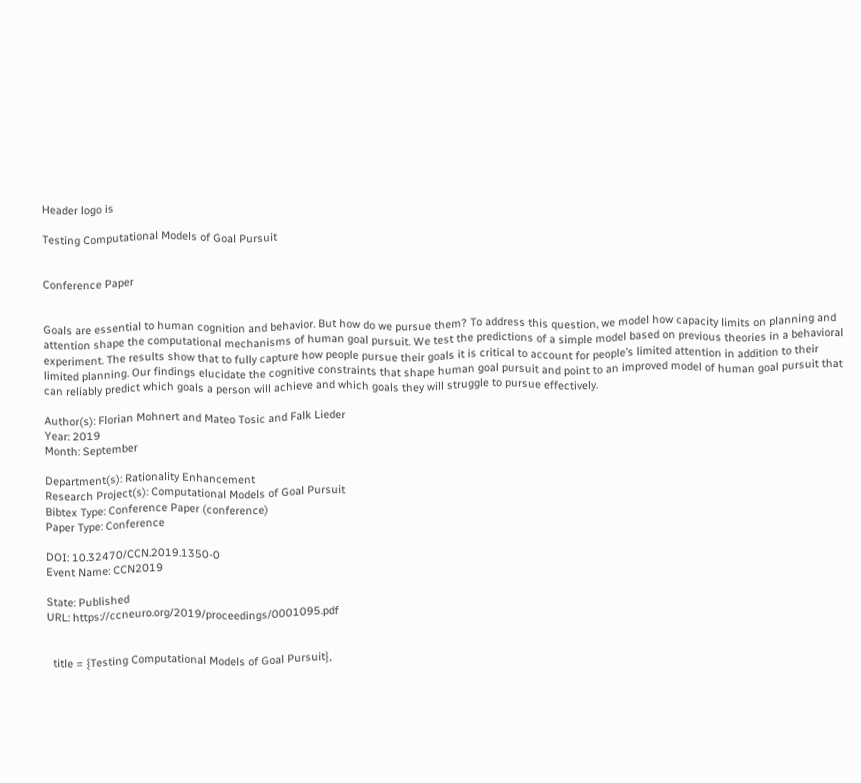Header logo is

Testing Computational Models of Goal Pursuit


Conference Paper


Goals are essential to human cognition and behavior. But how do we pursue them? To address this question, we model how capacity limits on planning and attention shape the computational mechanisms of human goal pursuit. We test the predictions of a simple model based on previous theories in a behavioral experiment. The results show that to fully capture how people pursue their goals it is critical to account for people’s limited attention in addition to their limited planning. Our findings elucidate the cognitive constraints that shape human goal pursuit and point to an improved model of human goal pursuit that can reliably predict which goals a person will achieve and which goals they will struggle to pursue effectively.

Author(s): Florian Mohnert and Mateo Tosic and Falk Lieder
Year: 2019
Month: September

Department(s): Rationality Enhancement
Research Project(s): Computational Models of Goal Pursuit
Bibtex Type: Conference Paper (conference)
Paper Type: Conference

DOI: 10.32470/CCN.2019.1350-0
Event Name: CCN2019

State: Published
URL: https://ccneuro.org/2019/proceedings/0001095.pdf


  title = {Testing Computational Models of Goal Pursuit},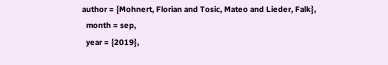author = {Mohnert, Florian and Tosic, Mateo and Lieder, Falk},
  month = sep,
  year = {2019},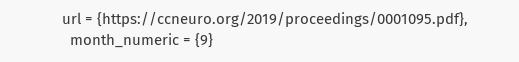url = {https://ccneuro.org/2019/proceedings/0001095.pdf},
  month_numeric = {9}